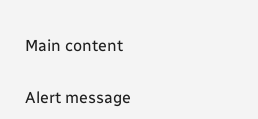Main content

Alert message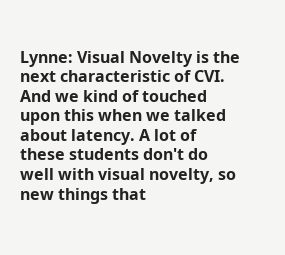Lynne: Visual Novelty is the next characteristic of CVI. And we kind of touched upon this when we talked about latency. A lot of these students don't do well with visual novelty, so new things that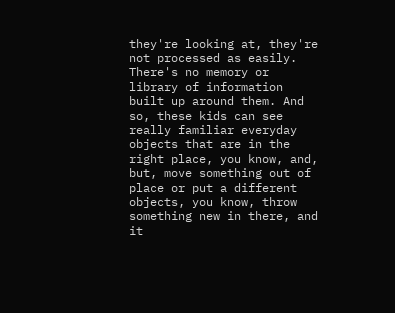they're looking at, they're not processed as easily. There's no memory or library of information built up around them. And so, these kids can see really familiar everyday objects that are in the right place, you know, and, but, move something out of place or put a different objects, you know, throw something new in there, and it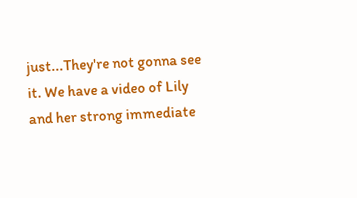just...They're not gonna see it. We have a video of Lily and her strong immediate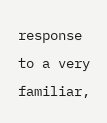response to a very familiar,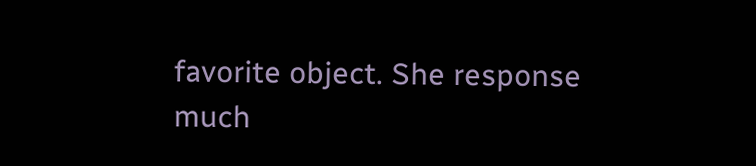favorite object. She response much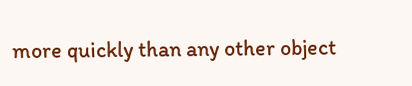more quickly than any other object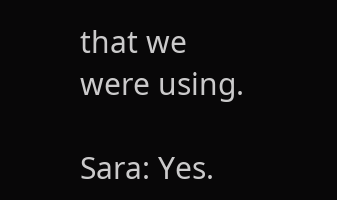that we were using.

Sara: Yes.